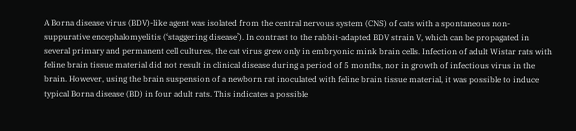A Borna disease virus (BDV)-like agent was isolated from the central nervous system (CNS) of cats with a spontaneous non-suppurative encephalomyelitis (‘staggering disease’). In contrast to the rabbit-adapted BDV strain V, which can be propagated in several primary and permanent cell cultures, the cat virus grew only in embryonic mink brain cells. Infection of adult Wistar rats with feline brain tissue material did not result in clinical disease during a period of 5 months, nor in growth of infectious virus in the brain. However, using the brain suspension of a newborn rat inoculated with feline brain tissue material, it was possible to induce typical Borna disease (BD) in four adult rats. This indicates a possible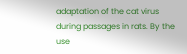adaptation of the cat virus during passages in rats. By the use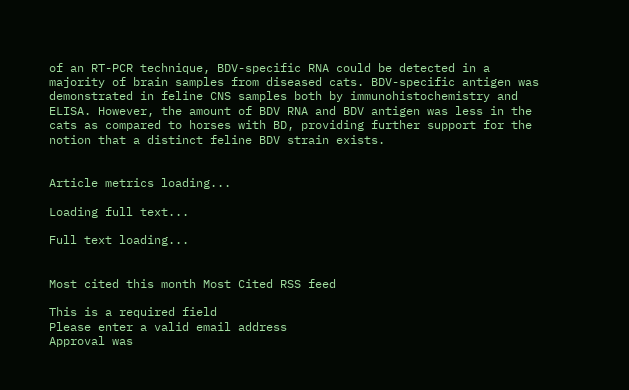of an RT-PCR technique, BDV-specific RNA could be detected in a majority of brain samples from diseased cats. BDV-specific antigen was demonstrated in feline CNS samples both by immunohistochemistry and ELISA. However, the amount of BDV RNA and BDV antigen was less in the cats as compared to horses with BD, providing further support for the notion that a distinct feline BDV strain exists.


Article metrics loading...

Loading full text...

Full text loading...


Most cited this month Most Cited RSS feed

This is a required field
Please enter a valid email address
Approval was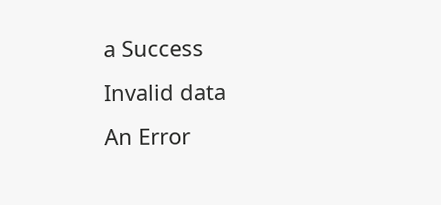a Success
Invalid data
An Error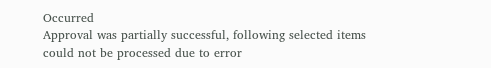Occurred
Approval was partially successful, following selected items could not be processed due to error